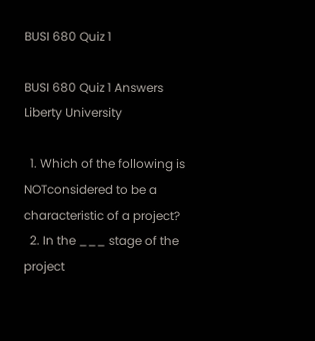BUSI 680 Quiz 1

BUSI 680 Quiz 1 Answers Liberty University

  1. Which of the following is NOTconsidered to be a characteristic of a project?
  2. In the ___ stage of the project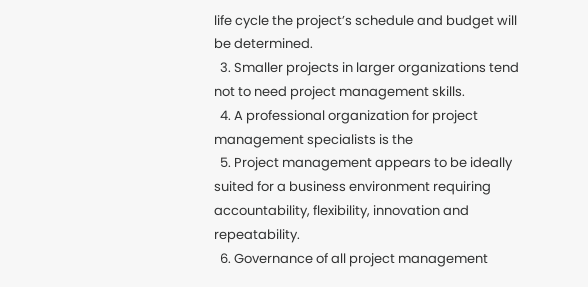life cycle the project’s schedule and budget will be determined.
  3. Smaller projects in larger organizations tend not to need project management skills.
  4. A professional organization for project management specialists is the
  5. Project management appears to be ideally suited for a business environment requiring accountability, flexibility, innovation and repeatability.
  6. Governance of all project management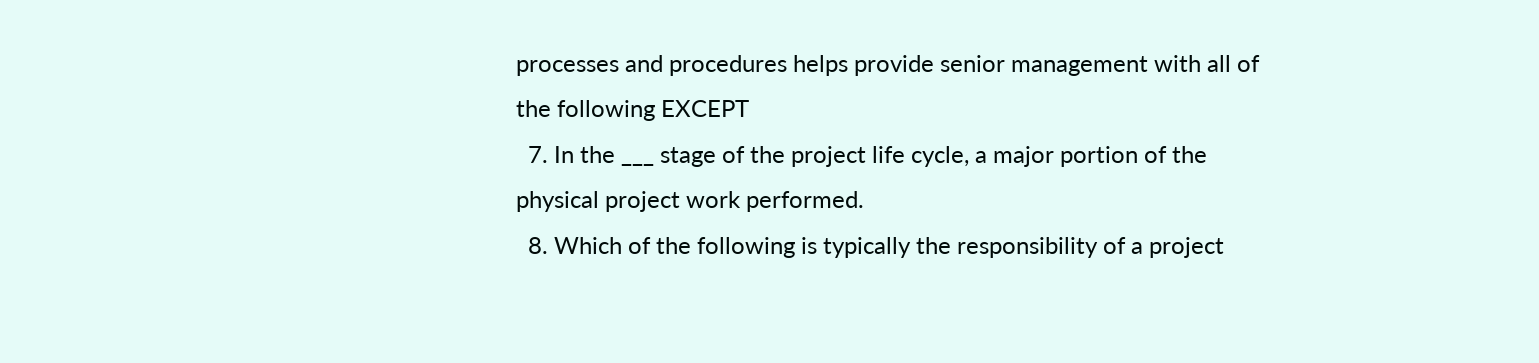processes and procedures helps provide senior management with all of the following EXCEPT
  7. In the ___ stage of the project life cycle, a major portion of the physical project work performed.
  8. Which of the following is typically the responsibility of a project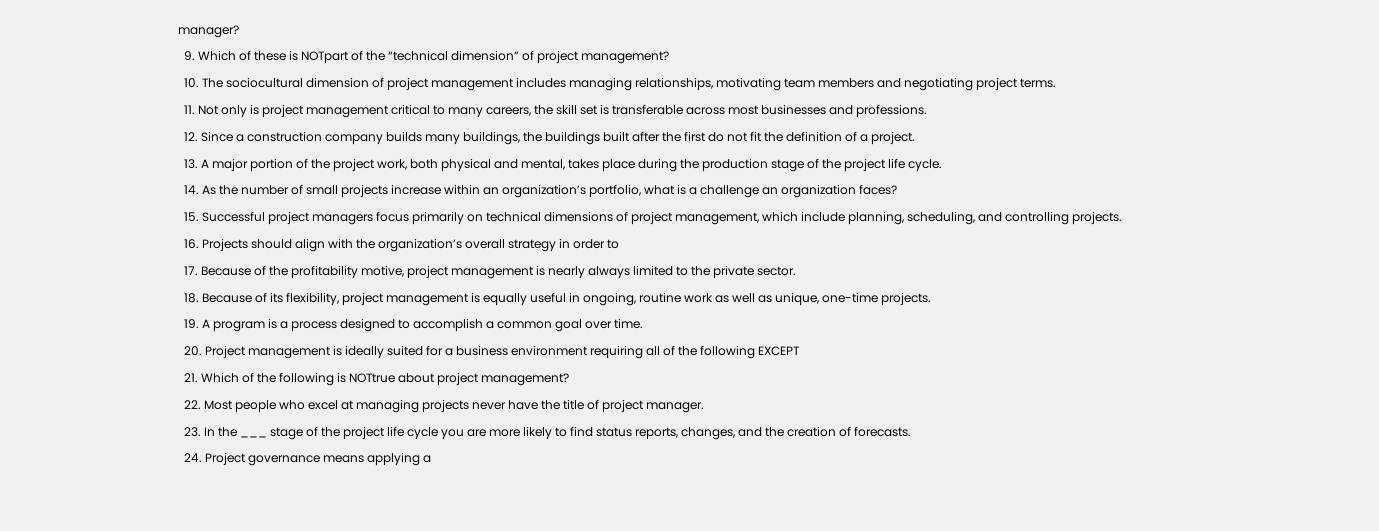manager?
  9. Which of these is NOTpart of the “technical dimension” of project management?
  10. The sociocultural dimension of project management includes managing relationships, motivating team members and negotiating project terms.
  11. Not only is project management critical to many careers, the skill set is transferable across most businesses and professions.
  12. Since a construction company builds many buildings, the buildings built after the first do not fit the definition of a project.
  13. A major portion of the project work, both physical and mental, takes place during the production stage of the project life cycle.
  14. As the number of small projects increase within an organization’s portfolio, what is a challenge an organization faces?
  15. Successful project managers focus primarily on technical dimensions of project management, which include planning, scheduling, and controlling projects.
  16. Projects should align with the organization’s overall strategy in order to
  17. Because of the profitability motive, project management is nearly always limited to the private sector.
  18. Because of its flexibility, project management is equally useful in ongoing, routine work as well as unique, one-time projects.
  19. A program is a process designed to accomplish a common goal over time.
  20. Project management is ideally suited for a business environment requiring all of the following EXCEPT
  21. Which of the following is NOTtrue about project management?
  22. Most people who excel at managing projects never have the title of project manager.
  23. In the ___ stage of the project life cycle you are more likely to find status reports, changes, and the creation of forecasts.
  24. Project governance means applying a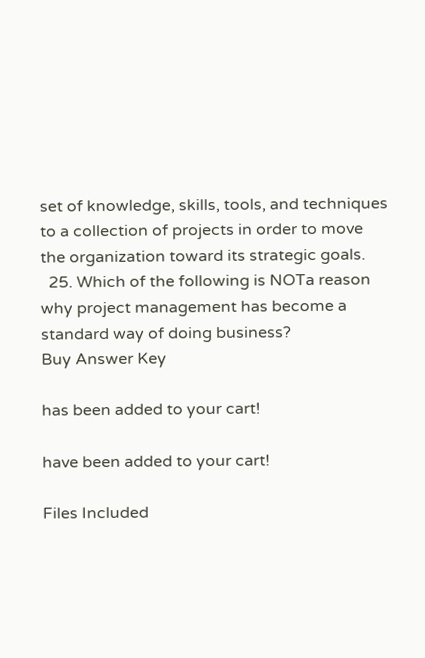set of knowledge, skills, tools, and techniques to a collection of projects in order to move the organization toward its strategic goals.
  25. Which of the following is NOTa reason why project management has become a standard way of doing business?
Buy Answer Key

has been added to your cart!

have been added to your cart!

Files Included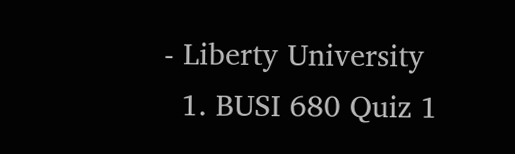- Liberty University
  1. BUSI 680 Quiz 1